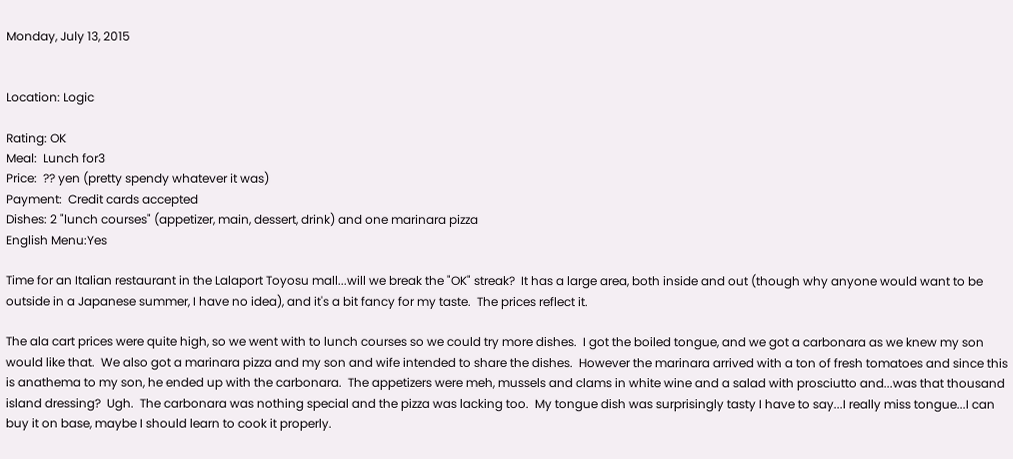Monday, July 13, 2015


Location: Logic

Rating: OK
Meal:  Lunch for3
Price:  ?? yen (pretty spendy whatever it was)
Payment:  Credit cards accepted
Dishes: 2 "lunch courses" (appetizer, main, dessert, drink) and one marinara pizza
English Menu:Yes

Time for an Italian restaurant in the Lalaport Toyosu mall...will we break the "OK" streak?  It has a large area, both inside and out (though why anyone would want to be outside in a Japanese summer, I have no idea), and it's a bit fancy for my taste.  The prices reflect it.

The ala cart prices were quite high, so we went with to lunch courses so we could try more dishes.  I got the boiled tongue, and we got a carbonara as we knew my son would like that.  We also got a marinara pizza and my son and wife intended to share the dishes.  However the marinara arrived with a ton of fresh tomatoes and since this is anathema to my son, he ended up with the carbonara.  The appetizers were meh, mussels and clams in white wine and a salad with prosciutto and...was that thousand island dressing?  Ugh.  The carbonara was nothing special and the pizza was lacking too.  My tongue dish was surprisingly tasty I have to say...I really miss tongue...I can buy it on base, maybe I should learn to cook it properly.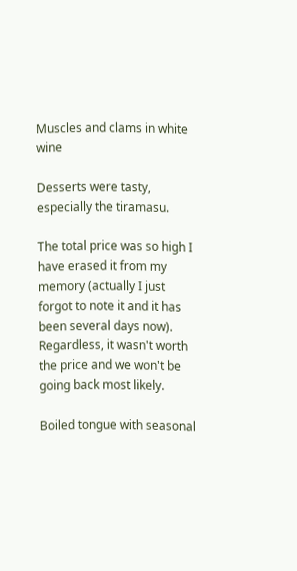Muscles and clams in white wine

Desserts were tasty, especially the tiramasu.

The total price was so high I have erased it from my memory (actually I just forgot to note it and it has been several days now).  Regardless, it wasn't worth the price and we won't be going back most likely.

Boiled tongue with seasonal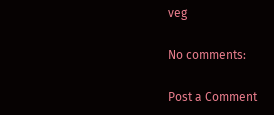veg

No comments:

Post a Comment